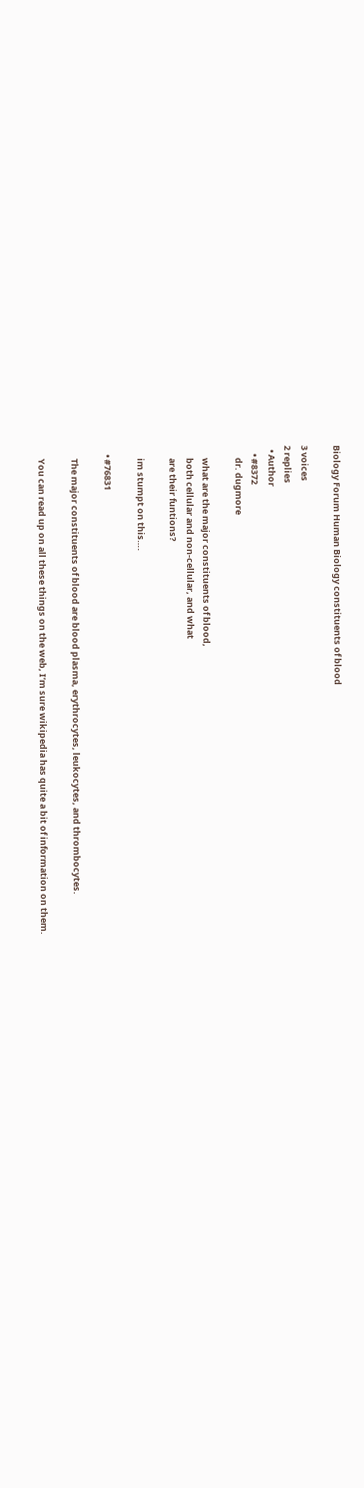Biology Forum Human Biology constituents of blood

3 voices
2 replies
  • Author
    • #8372
      dr. dugmore

      what are the major constituents of blood,
      both cellular and non-cellular, and what
      are their funtions?

      im stumpt on this….

    • #76831

      The major constituents of blood are blood plasma, erythrocytes, leukocytes, and thrombocytes.

      You can read up on all these things on the web, I’m sure wikipedia has quite a bit of information on them.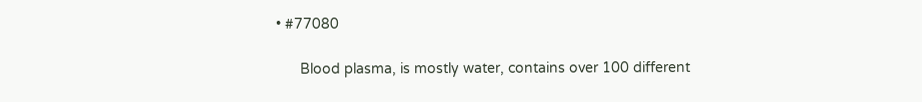• #77080

      Blood plasma, is mostly water, contains over 100 different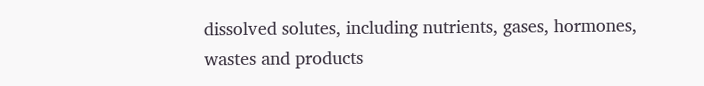dissolved solutes, including nutrients, gases, hormones, wastes and products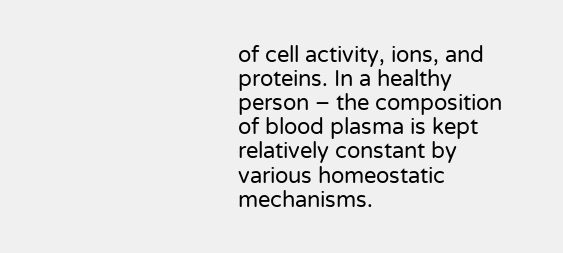of cell activity, ions, and proteins. In a healthy person – the composition of blood plasma is kept relatively constant by various homeostatic mechanisms.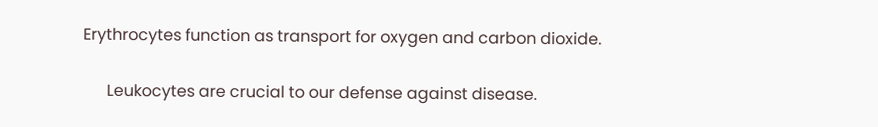Erythrocytes function as transport for oxygen and carbon dioxide.

      Leukocytes are crucial to our defense against disease.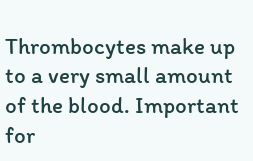Thrombocytes make up to a very small amount of the blood. Important for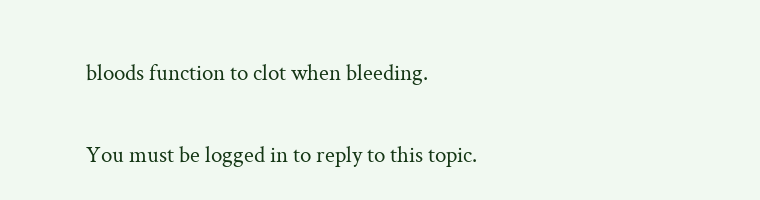bloods function to clot when bleeding.

You must be logged in to reply to this topic.